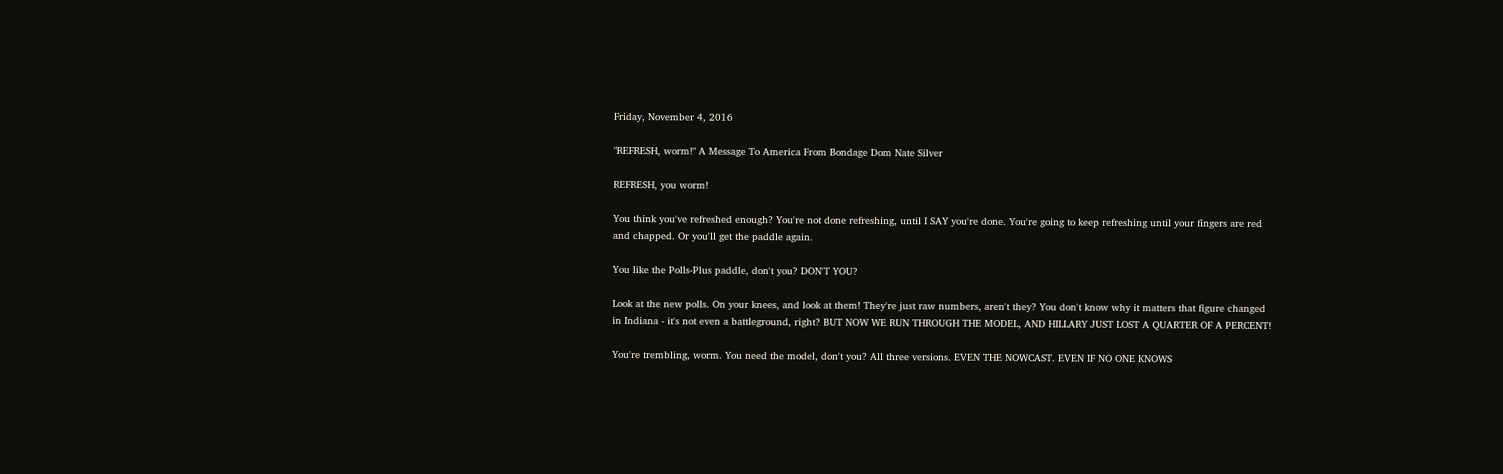Friday, November 4, 2016

"REFRESH, worm!" A Message To America From Bondage Dom Nate Silver

REFRESH, you worm!

You think you've refreshed enough? You're not done refreshing, until I SAY you're done. You're going to keep refreshing until your fingers are red and chapped. Or you'll get the paddle again.

You like the Polls-Plus paddle, don't you? DON'T YOU?

Look at the new polls. On your knees, and look at them! They're just raw numbers, aren't they? You don't know why it matters that figure changed in Indiana - it's not even a battleground, right? BUT NOW WE RUN THROUGH THE MODEL, AND HILLARY JUST LOST A QUARTER OF A PERCENT!

You're trembling, worm. You need the model, don't you? All three versions. EVEN THE NOWCAST. EVEN IF NO ONE KNOWS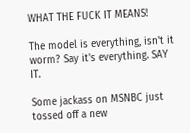WHAT THE FUCK IT MEANS!

The model is everything, isn't it worm? Say it's everything. SAY IT.

Some jackass on MSNBC just tossed off a new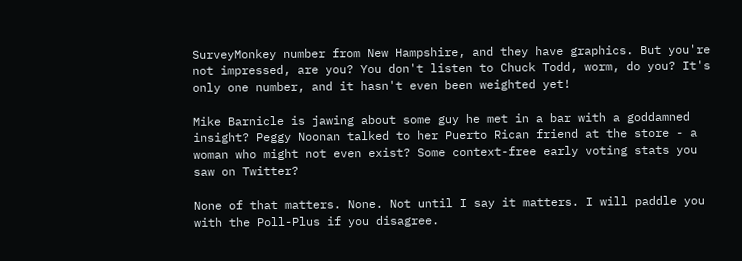SurveyMonkey number from New Hampshire, and they have graphics. But you're not impressed, are you? You don't listen to Chuck Todd, worm, do you? It's only one number, and it hasn't even been weighted yet!

Mike Barnicle is jawing about some guy he met in a bar with a goddamned insight? Peggy Noonan talked to her Puerto Rican friend at the store - a woman who might not even exist? Some context-free early voting stats you saw on Twitter?

None of that matters. None. Not until I say it matters. I will paddle you with the Poll-Plus if you disagree.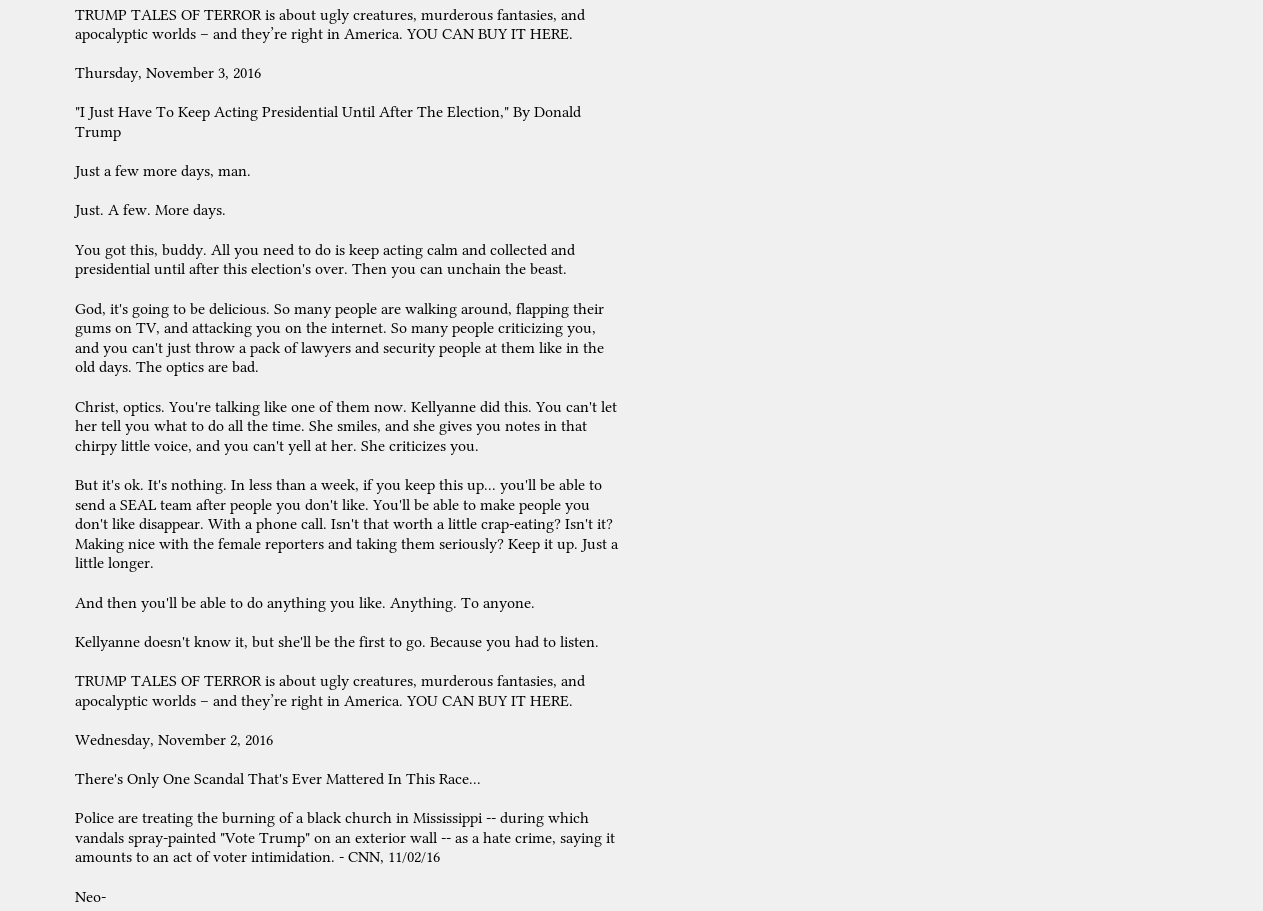TRUMP TALES OF TERROR is about ugly creatures, murderous fantasies, and apocalyptic worlds – and they’re right in America. YOU CAN BUY IT HERE.

Thursday, November 3, 2016

"I Just Have To Keep Acting Presidential Until After The Election," By Donald Trump

Just a few more days, man.

Just. A few. More days.

You got this, buddy. All you need to do is keep acting calm and collected and presidential until after this election's over. Then you can unchain the beast.

God, it's going to be delicious. So many people are walking around, flapping their gums on TV, and attacking you on the internet. So many people criticizing you, and you can't just throw a pack of lawyers and security people at them like in the old days. The optics are bad.

Christ, optics. You're talking like one of them now. Kellyanne did this. You can't let her tell you what to do all the time. She smiles, and she gives you notes in that chirpy little voice, and you can't yell at her. She criticizes you.

But it's ok. It's nothing. In less than a week, if you keep this up... you'll be able to send a SEAL team after people you don't like. You'll be able to make people you don't like disappear. With a phone call. Isn't that worth a little crap-eating? Isn't it? Making nice with the female reporters and taking them seriously? Keep it up. Just a little longer.

And then you'll be able to do anything you like. Anything. To anyone.

Kellyanne doesn't know it, but she'll be the first to go. Because you had to listen.

TRUMP TALES OF TERROR is about ugly creatures, murderous fantasies, and apocalyptic worlds – and they’re right in America. YOU CAN BUY IT HERE.

Wednesday, November 2, 2016

There's Only One Scandal That's Ever Mattered In This Race...

Police are treating the burning of a black church in Mississippi -- during which vandals spray-painted "Vote Trump" on an exterior wall -- as a hate crime, saying it amounts to an act of voter intimidation. - CNN, 11/02/16

Neo-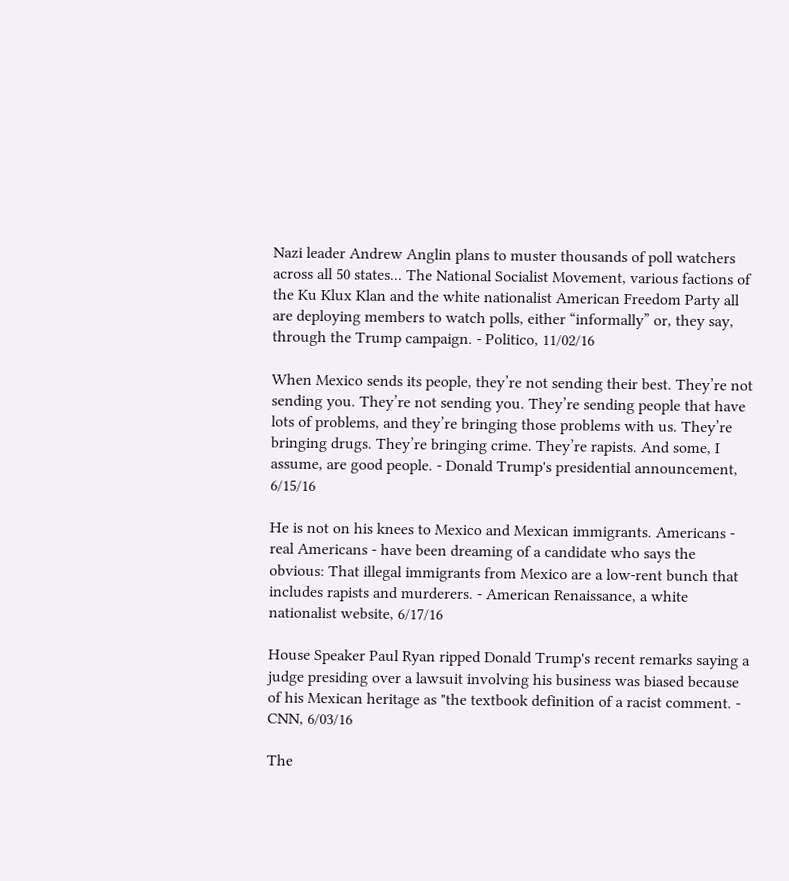Nazi leader Andrew Anglin plans to muster thousands of poll watchers across all 50 states... The National Socialist Movement, various factions of the Ku Klux Klan and the white nationalist American Freedom Party all are deploying members to watch polls, either “informally” or, they say, through the Trump campaign. - Politico, 11/02/16

When Mexico sends its people, they’re not sending their best. They’re not sending you. They’re not sending you. They’re sending people that have lots of problems, and they’re bringing those problems with us. They’re bringing drugs. They’re bringing crime. They’re rapists. And some, I assume, are good people. - Donald Trump's presidential announcement, 6/15/16

He is not on his knees to Mexico and Mexican immigrants. Americans - real Americans - have been dreaming of a candidate who says the obvious: That illegal immigrants from Mexico are a low-rent bunch that includes rapists and murderers. - American Renaissance, a white nationalist website, 6/17/16

House Speaker Paul Ryan ripped Donald Trump's recent remarks saying a judge presiding over a lawsuit involving his business was biased because of his Mexican heritage as "the textbook definition of a racist comment. - CNN, 6/03/16

The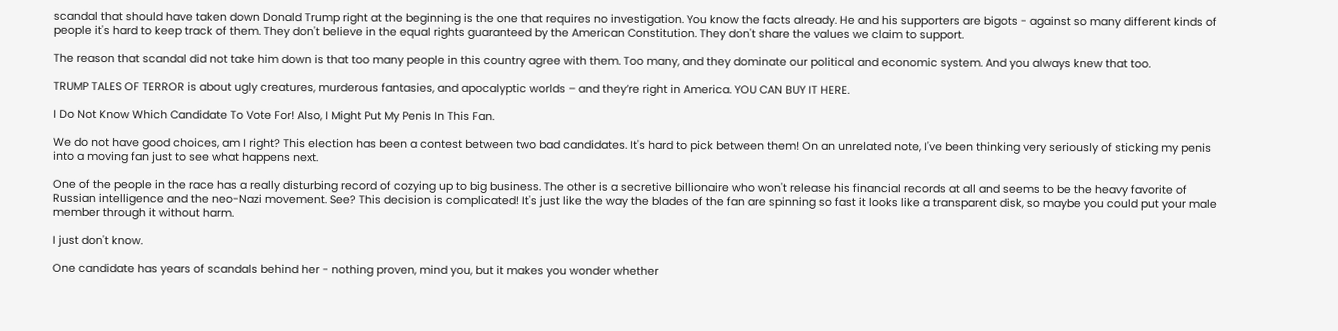scandal that should have taken down Donald Trump right at the beginning is the one that requires no investigation. You know the facts already. He and his supporters are bigots - against so many different kinds of people it's hard to keep track of them. They don't believe in the equal rights guaranteed by the American Constitution. They don't share the values we claim to support.

The reason that scandal did not take him down is that too many people in this country agree with them. Too many, and they dominate our political and economic system. And you always knew that too.

TRUMP TALES OF TERROR is about ugly creatures, murderous fantasies, and apocalyptic worlds – and they’re right in America. YOU CAN BUY IT HERE.

I Do Not Know Which Candidate To Vote For! Also, I Might Put My Penis In This Fan.

We do not have good choices, am I right? This election has been a contest between two bad candidates. It's hard to pick between them! On an unrelated note, I've been thinking very seriously of sticking my penis into a moving fan just to see what happens next.

One of the people in the race has a really disturbing record of cozying up to big business. The other is a secretive billionaire who won't release his financial records at all and seems to be the heavy favorite of Russian intelligence and the neo-Nazi movement. See? This decision is complicated! It's just like the way the blades of the fan are spinning so fast it looks like a transparent disk, so maybe you could put your male member through it without harm.

I just don't know.

One candidate has years of scandals behind her - nothing proven, mind you, but it makes you wonder whether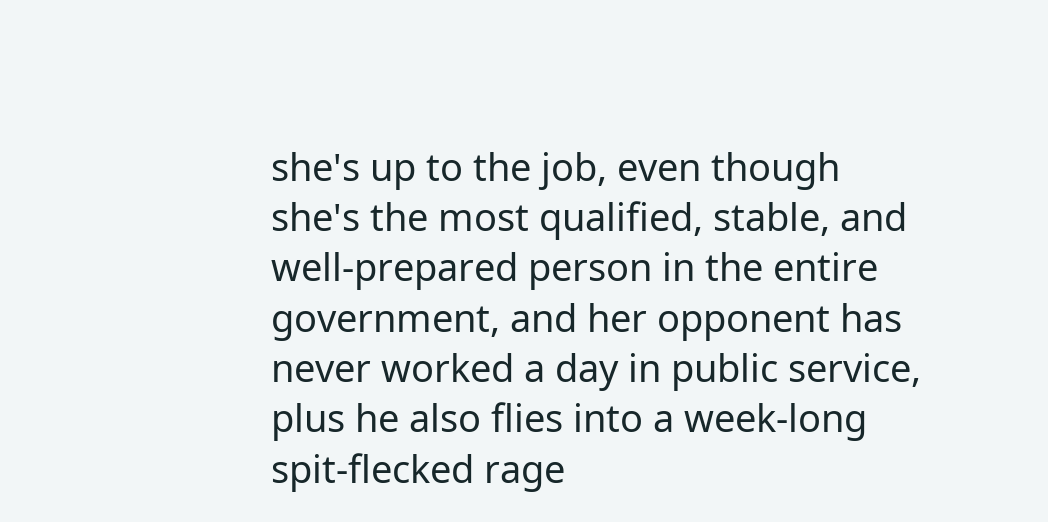she's up to the job, even though she's the most qualified, stable, and well-prepared person in the entire government, and her opponent has never worked a day in public service, plus he also flies into a week-long spit-flecked rage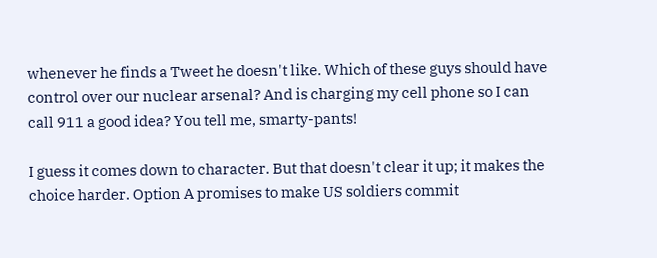whenever he finds a Tweet he doesn't like. Which of these guys should have control over our nuclear arsenal? And is charging my cell phone so I can call 911 a good idea? You tell me, smarty-pants!

I guess it comes down to character. But that doesn't clear it up; it makes the choice harder. Option A promises to make US soldiers commit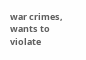war crimes, wants to violate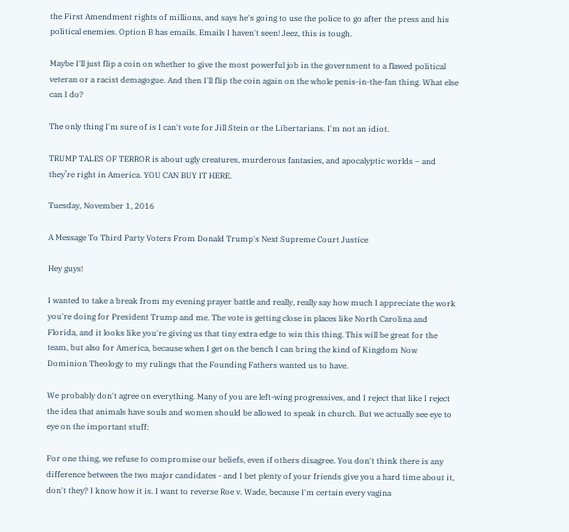the First Amendment rights of millions, and says he's going to use the police to go after the press and his political enemies. Option B has emails. Emails I haven't seen! Jeez, this is tough.

Maybe I'll just flip a coin on whether to give the most powerful job in the government to a flawed political veteran or a racist demagogue. And then I'll flip the coin again on the whole penis-in-the-fan thing. What else can I do?

The only thing I'm sure of is I can't vote for Jill Stein or the Libertarians. I'm not an idiot.

TRUMP TALES OF TERROR is about ugly creatures, murderous fantasies, and apocalyptic worlds – and they’re right in America. YOU CAN BUY IT HERE.

Tuesday, November 1, 2016

A Message To Third Party Voters From Donald Trump's Next Supreme Court Justice

Hey guys!

I wanted to take a break from my evening prayer battle and really, really say how much I appreciate the work you're doing for President Trump and me. The vote is getting close in places like North Carolina and Florida, and it looks like you're giving us that tiny extra edge to win this thing. This will be great for the team, but also for America, because when I get on the bench I can bring the kind of Kingdom Now Dominion Theology to my rulings that the Founding Fathers wanted us to have.

We probably don't agree on everything. Many of you are left-wing progressives, and I reject that like I reject the idea that animals have souls and women should be allowed to speak in church. But we actually see eye to eye on the important stuff:

For one thing, we refuse to compromise our beliefs, even if others disagree. You don't think there is any difference between the two major candidates - and I bet plenty of your friends give you a hard time about it, don't they? I know how it is. I want to reverse Roe v. Wade, because I'm certain every vagina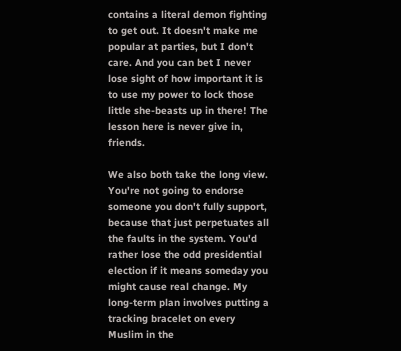contains a literal demon fighting to get out. It doesn't make me popular at parties, but I don't care. And you can bet I never lose sight of how important it is to use my power to lock those little she-beasts up in there! The lesson here is never give in, friends.

We also both take the long view. You're not going to endorse someone you don't fully support, because that just perpetuates all the faults in the system. You'd rather lose the odd presidential election if it means someday you might cause real change. My long-term plan involves putting a tracking bracelet on every Muslim in the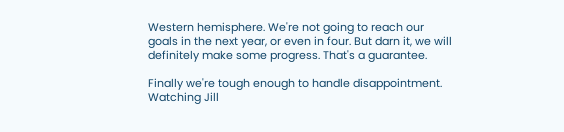Western hemisphere. We're not going to reach our goals in the next year, or even in four. But darn it, we will definitely make some progress. That's a guarantee.

Finally we're tough enough to handle disappointment. Watching Jill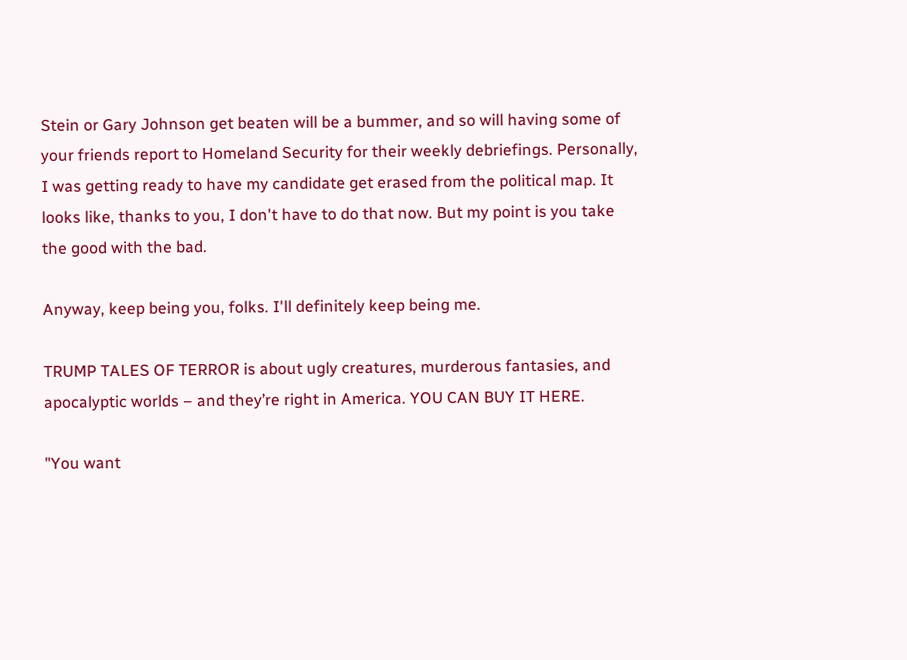Stein or Gary Johnson get beaten will be a bummer, and so will having some of your friends report to Homeland Security for their weekly debriefings. Personally, I was getting ready to have my candidate get erased from the political map. It looks like, thanks to you, I don't have to do that now. But my point is you take the good with the bad.

Anyway, keep being you, folks. I'll definitely keep being me.

TRUMP TALES OF TERROR is about ugly creatures, murderous fantasies, and apocalyptic worlds – and they’re right in America. YOU CAN BUY IT HERE.

"You want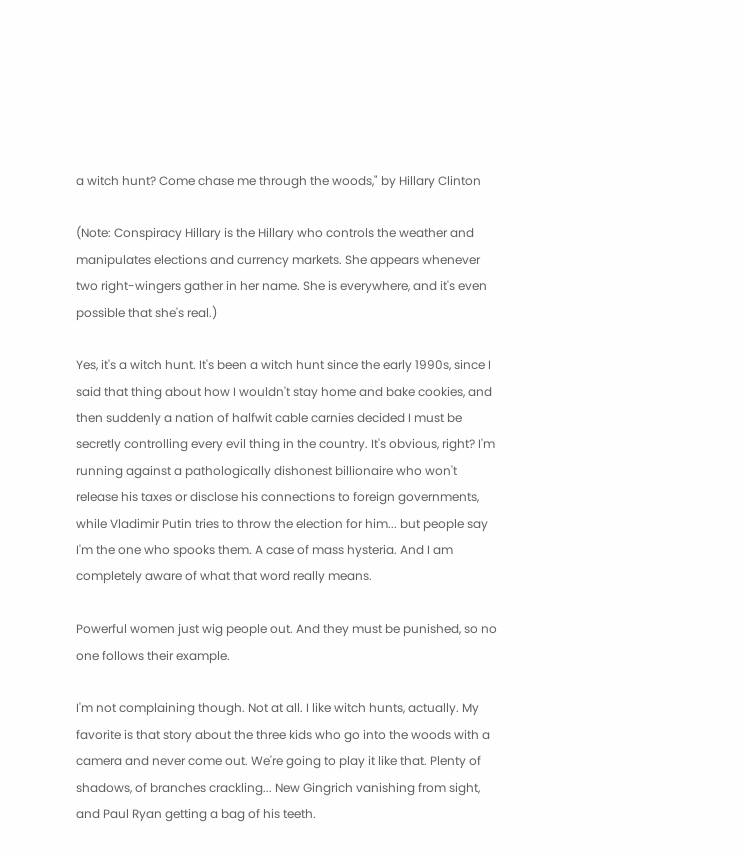a witch hunt? Come chase me through the woods," by Hillary Clinton

(Note: Conspiracy Hillary is the Hillary who controls the weather and manipulates elections and currency markets. She appears whenever two right-wingers gather in her name. She is everywhere, and it's even possible that she's real.)

Yes, it's a witch hunt. It's been a witch hunt since the early 1990s, since I said that thing about how I wouldn't stay home and bake cookies, and then suddenly a nation of halfwit cable carnies decided I must be secretly controlling every evil thing in the country. It's obvious, right? I'm running against a pathologically dishonest billionaire who won't release his taxes or disclose his connections to foreign governments, while Vladimir Putin tries to throw the election for him... but people say I'm the one who spooks them. A case of mass hysteria. And I am completely aware of what that word really means.

Powerful women just wig people out. And they must be punished, so no one follows their example.

I'm not complaining though. Not at all. I like witch hunts, actually. My favorite is that story about the three kids who go into the woods with a camera and never come out. We're going to play it like that. Plenty of shadows, of branches crackling... New Gingrich vanishing from sight, and Paul Ryan getting a bag of his teeth.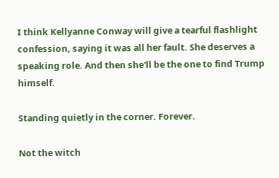I think Kellyanne Conway will give a tearful flashlight confession, saying it was all her fault. She deserves a speaking role. And then she'll be the one to find Trump himself.

Standing quietly in the corner. Forever.

Not the witch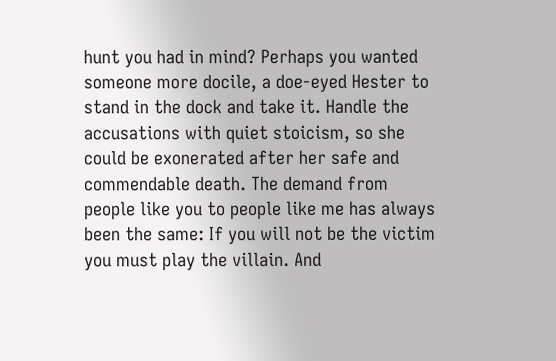hunt you had in mind? Perhaps you wanted someone more docile, a doe-eyed Hester to stand in the dock and take it. Handle the accusations with quiet stoicism, so she could be exonerated after her safe and commendable death. The demand from people like you to people like me has always been the same: If you will not be the victim you must play the villain. And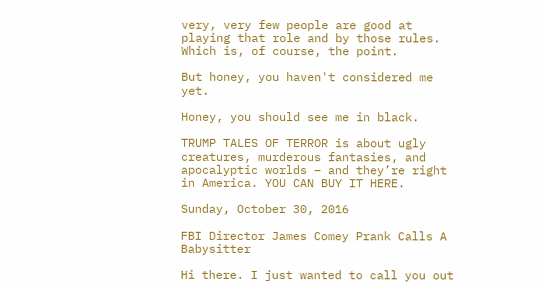very, very few people are good at playing that role and by those rules. Which is, of course, the point.

But honey, you haven't considered me yet.

Honey, you should see me in black.

TRUMP TALES OF TERROR is about ugly creatures, murderous fantasies, and apocalyptic worlds – and they’re right in America. YOU CAN BUY IT HERE.

Sunday, October 30, 2016

FBI Director James Comey Prank Calls A Babysitter

Hi there. I just wanted to call you out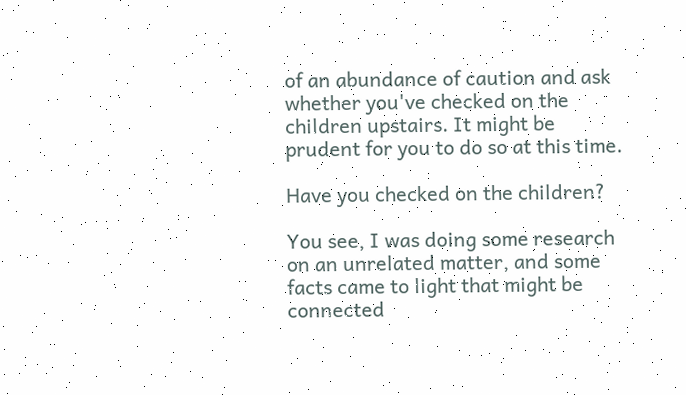of an abundance of caution and ask whether you've checked on the children upstairs. It might be prudent for you to do so at this time.

Have you checked on the children?

You see, I was doing some research on an unrelated matter, and some facts came to light that might be connected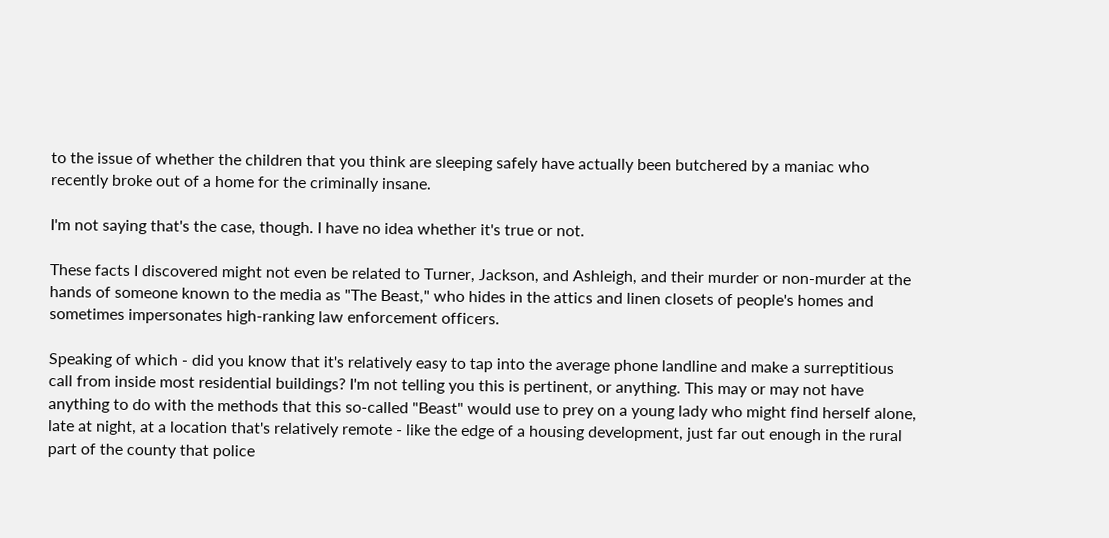to the issue of whether the children that you think are sleeping safely have actually been butchered by a maniac who recently broke out of a home for the criminally insane.

I'm not saying that's the case, though. I have no idea whether it's true or not.

These facts I discovered might not even be related to Turner, Jackson, and Ashleigh, and their murder or non-murder at the hands of someone known to the media as "The Beast," who hides in the attics and linen closets of people's homes and sometimes impersonates high-ranking law enforcement officers.

Speaking of which - did you know that it's relatively easy to tap into the average phone landline and make a surreptitious call from inside most residential buildings? I'm not telling you this is pertinent, or anything. This may or may not have anything to do with the methods that this so-called "Beast" would use to prey on a young lady who might find herself alone, late at night, at a location that's relatively remote - like the edge of a housing development, just far out enough in the rural part of the county that police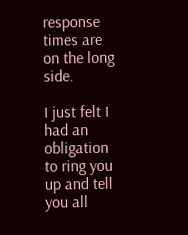response times are on the long side.

I just felt I had an obligation to ring you up and tell you all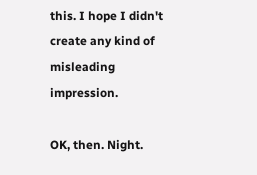this. I hope I didn't create any kind of misleading impression.

OK, then. Night.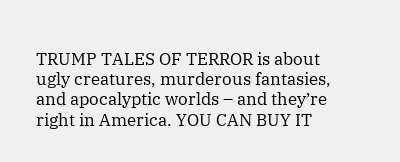TRUMP TALES OF TERROR is about ugly creatures, murderous fantasies, and apocalyptic worlds – and they’re right in America. YOU CAN BUY IT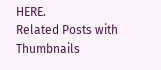HERE.
Related Posts with Thumbnails